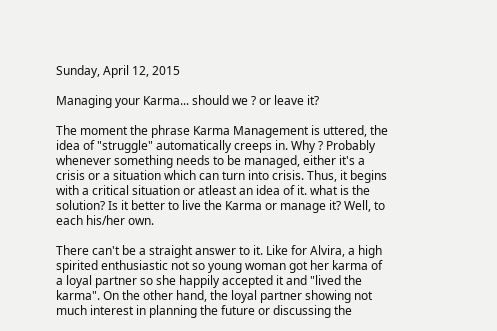Sunday, April 12, 2015

Managing your Karma... should we ? or leave it?

The moment the phrase Karma Management is uttered, the idea of "struggle" automatically creeps in. Why ? Probably whenever something needs to be managed, either it's a crisis or a situation which can turn into crisis. Thus, it begins with a critical situation or atleast an idea of it. what is the solution? Is it better to live the Karma or manage it? Well, to each his/her own.

There can't be a straight answer to it. Like for Alvira, a high spirited enthusiastic not so young woman got her karma of a loyal partner so she happily accepted it and "lived the karma". On the other hand, the loyal partner showing not much interest in planning the future or discussing the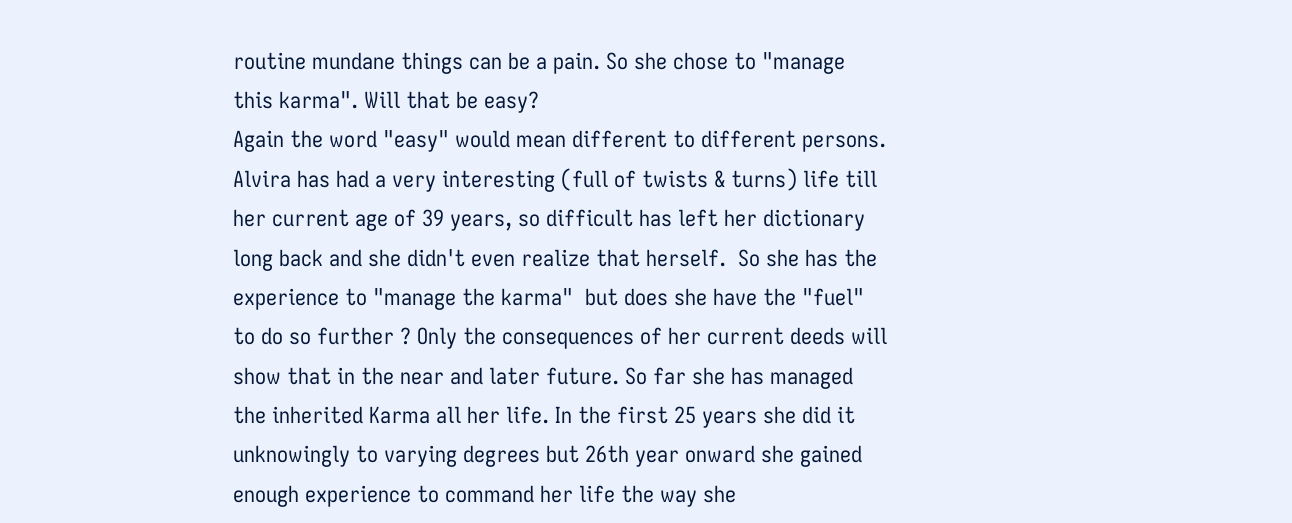routine mundane things can be a pain. So she chose to "manage this karma". Will that be easy?
Again the word "easy" would mean different to different persons. Alvira has had a very interesting (full of twists & turns) life till her current age of 39 years, so difficult has left her dictionary long back and she didn't even realize that herself.  So she has the experience to "manage the karma"  but does she have the "fuel" to do so further ? Only the consequences of her current deeds will show that in the near and later future. So far she has managed the inherited Karma all her life. In the first 25 years she did it unknowingly to varying degrees but 26th year onward she gained enough experience to command her life the way she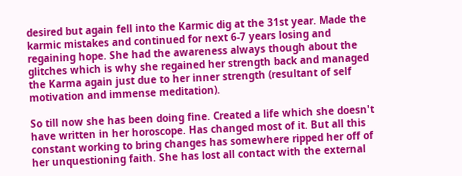desired but again fell into the Karmic dig at the 31st year. Made the karmic mistakes and continued for next 6-7 years losing and regaining hope. She had the awareness always though about the glitches which is why she regained her strength back and managed the Karma again just due to her inner strength (resultant of self motivation and immense meditation).

So till now she has been doing fine. Created a life which she doesn't have written in her horoscope. Has changed most of it. But all this constant working to bring changes has somewhere ripped her off of her unquestioning faith. She has lost all contact with the external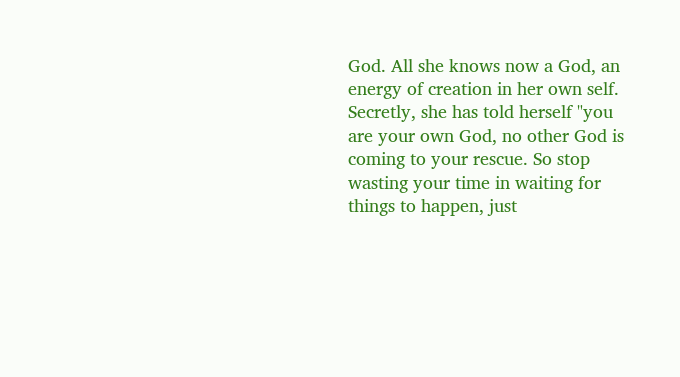God. All she knows now a God, an energy of creation in her own self. Secretly, she has told herself "you are your own God, no other God is coming to your rescue. So stop wasting your time in waiting for things to happen, just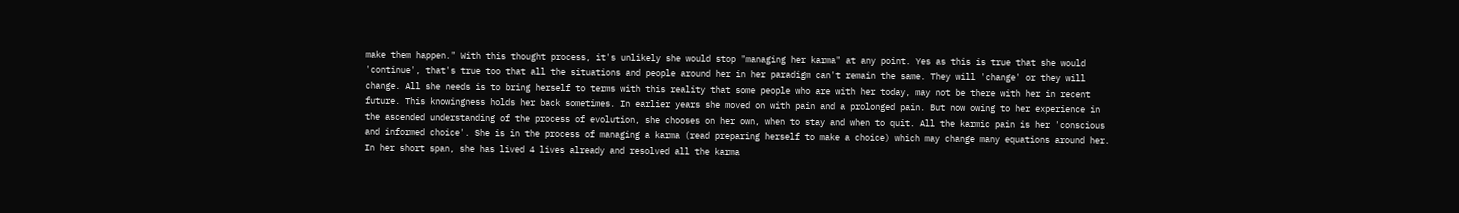make them happen." With this thought process, it's unlikely she would stop "managing her karma" at any point. Yes as this is true that she would 'continue', that's true too that all the situations and people around her in her paradigm can't remain the same. They will 'change' or they will change. All she needs is to bring herself to terms with this reality that some people who are with her today, may not be there with her in recent future. This knowingness holds her back sometimes. In earlier years she moved on with pain and a prolonged pain. But now owing to her experience in the ascended understanding of the process of evolution, she chooses on her own, when to stay and when to quit. All the karmic pain is her 'conscious and informed choice'. She is in the process of managing a karma (read preparing herself to make a choice) which may change many equations around her. In her short span, she has lived 4 lives already and resolved all the karma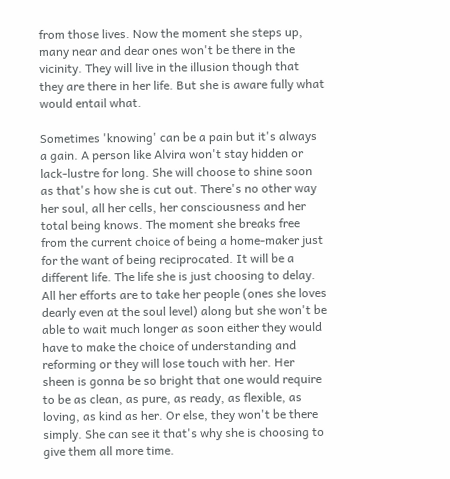from those lives. Now the moment she steps up, many near and dear ones won't be there in the vicinity. They will live in the illusion though that they are there in her life. But she is aware fully what would entail what.

Sometimes 'knowing' can be a pain but it's always a gain. A person like Alvira won't stay hidden or lack-lustre for long. She will choose to shine soon as that's how she is cut out. There's no other way her soul, all her cells, her consciousness and her total being knows. The moment she breaks free from the current choice of being a home-maker just for the want of being reciprocated. It will be a different life. The life she is just choosing to delay. All her efforts are to take her people (ones she loves dearly even at the soul level) along but she won't be able to wait much longer as soon either they would have to make the choice of understanding and reforming or they will lose touch with her. Her sheen is gonna be so bright that one would require to be as clean, as pure, as ready, as flexible, as loving, as kind as her. Or else, they won't be there simply. She can see it that's why she is choosing to give them all more time.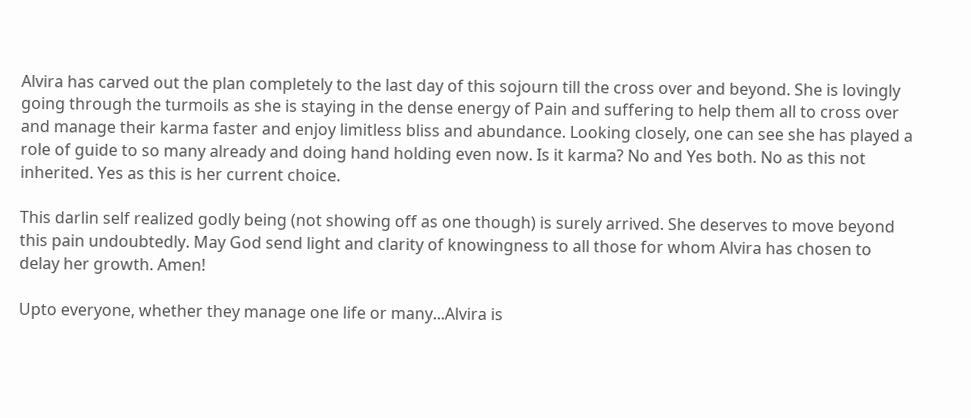Alvira has carved out the plan completely to the last day of this sojourn till the cross over and beyond. She is lovingly going through the turmoils as she is staying in the dense energy of Pain and suffering to help them all to cross over and manage their karma faster and enjoy limitless bliss and abundance. Looking closely, one can see she has played a role of guide to so many already and doing hand holding even now. Is it karma? No and Yes both. No as this not inherited. Yes as this is her current choice.

This darlin self realized godly being (not showing off as one though) is surely arrived. She deserves to move beyond this pain undoubtedly. May God send light and clarity of knowingness to all those for whom Alvira has chosen to delay her growth. Amen!

Upto everyone, whether they manage one life or many...Alvira is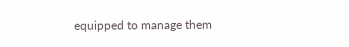equipped to manage them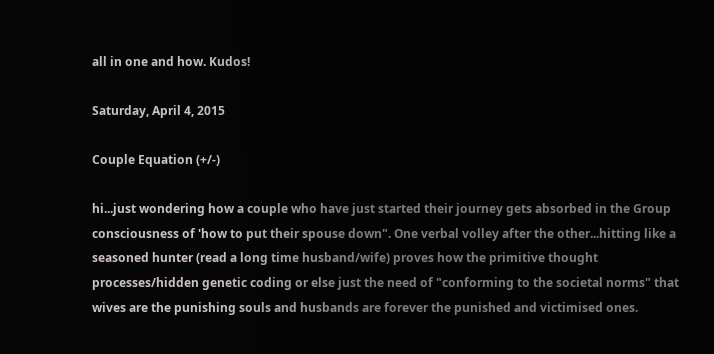all in one and how. Kudos!

Saturday, April 4, 2015

Couple Equation (+/-)

hi...just wondering how a couple who have just started their journey gets absorbed in the Group consciousness of 'how to put their spouse down". One verbal volley after the other...hitting like a seasoned hunter (read a long time husband/wife) proves how the primitive thought processes/hidden genetic coding or else just the need of "conforming to the societal norms" that wives are the punishing souls and husbands are forever the punished and victimised ones.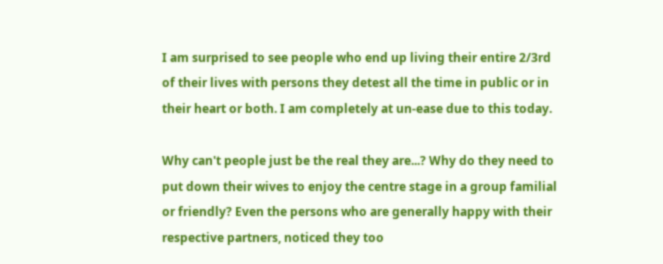I am surprised to see people who end up living their entire 2/3rd of their lives with persons they detest all the time in public or in their heart or both. I am completely at un-ease due to this today.

Why can't people just be the real they are...? Why do they need to put down their wives to enjoy the centre stage in a group familial or friendly? Even the persons who are generally happy with their respective partners, noticed they too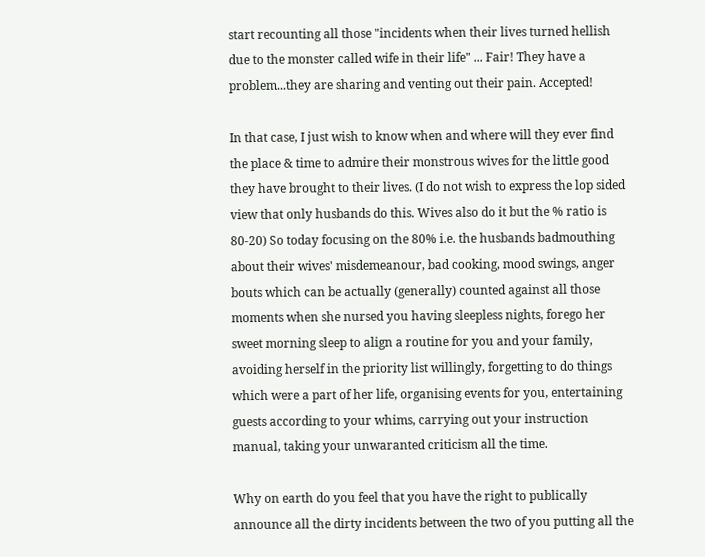start recounting all those "incidents when their lives turned hellish due to the monster called wife in their life" ... Fair! They have a problem...they are sharing and venting out their pain. Accepted!

In that case, I just wish to know when and where will they ever find the place & time to admire their monstrous wives for the little good they have brought to their lives. (I do not wish to express the lop sided view that only husbands do this. Wives also do it but the % ratio is 80-20) So today focusing on the 80% i.e. the husbands badmouthing about their wives' misdemeanour, bad cooking, mood swings, anger bouts which can be actually (generally) counted against all those moments when she nursed you having sleepless nights, forego her sweet morning sleep to align a routine for you and your family, avoiding herself in the priority list willingly, forgetting to do things which were a part of her life, organising events for you, entertaining guests according to your whims, carrying out your instruction manual, taking your unwaranted criticism all the time.

Why on earth do you feel that you have the right to publically announce all the dirty incidents between the two of you putting all the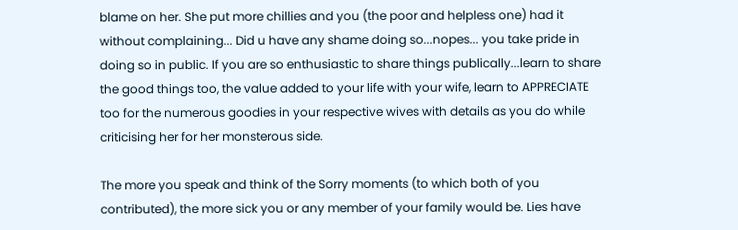blame on her. She put more chillies and you (the poor and helpless one) had it without complaining... Did u have any shame doing so...nopes... you take pride in doing so in public. If you are so enthusiastic to share things publically...learn to share the good things too, the value added to your life with your wife, learn to APPRECIATE too for the numerous goodies in your respective wives with details as you do while criticising her for her monsterous side.

The more you speak and think of the Sorry moments (to which both of you contributed), the more sick you or any member of your family would be. Lies have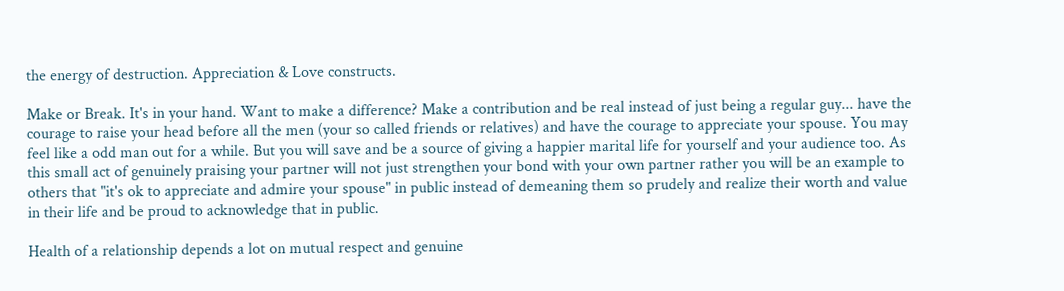the energy of destruction. Appreciation & Love constructs.

Make or Break. It's in your hand. Want to make a difference? Make a contribution and be real instead of just being a regular guy... have the courage to raise your head before all the men (your so called friends or relatives) and have the courage to appreciate your spouse. You may feel like a odd man out for a while. But you will save and be a source of giving a happier marital life for yourself and your audience too. As this small act of genuinely praising your partner will not just strengthen your bond with your own partner rather you will be an example to others that "it's ok to appreciate and admire your spouse" in public instead of demeaning them so prudely and realize their worth and value in their life and be proud to acknowledge that in public.

Health of a relationship depends a lot on mutual respect and genuine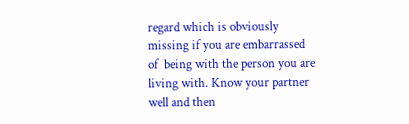regard which is obviously missing if you are embarrassed of  being with the person you are living with. Know your partner well and then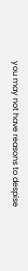you may not have reasons to despise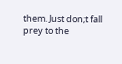them. Just don;t fall prey to the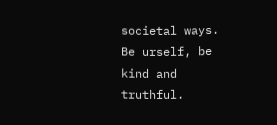societal ways. Be urself, be kind and truthful.